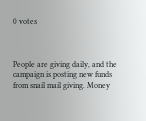0 votes



People are giving daily, and the campaign is posting new funds from snail mail giving. Money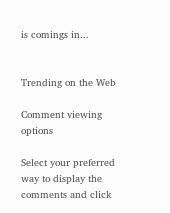is comings in...


Trending on the Web

Comment viewing options

Select your preferred way to display the comments and click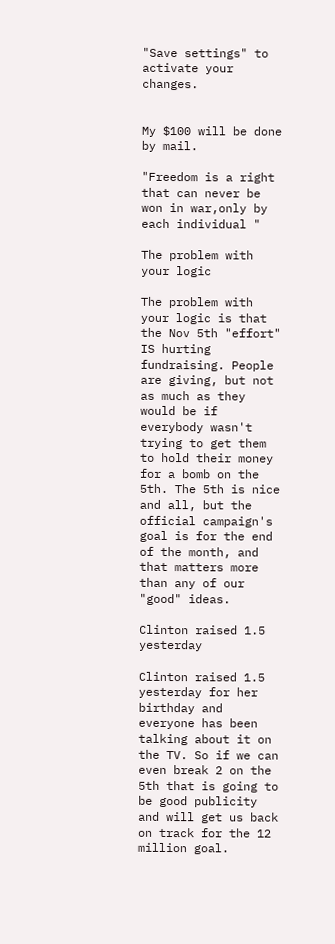"Save settings" to activate your changes.


My $100 will be done by mail.

"Freedom is a right that can never be won in war,only by each individual "

The problem with your logic

The problem with your logic is that the Nov 5th "effort" IS hurting fundraising. People are giving, but not as much as they would be if everybody wasn't trying to get them to hold their money for a bomb on the 5th. The 5th is nice and all, but the official campaign's goal is for the end of the month, and that matters more than any of our "good" ideas.

Clinton raised 1.5 yesterday

Clinton raised 1.5 yesterday for her birthday and everyone has been talking about it on the TV. So if we can even break 2 on the 5th that is going to be good publicity and will get us back on track for the 12 million goal.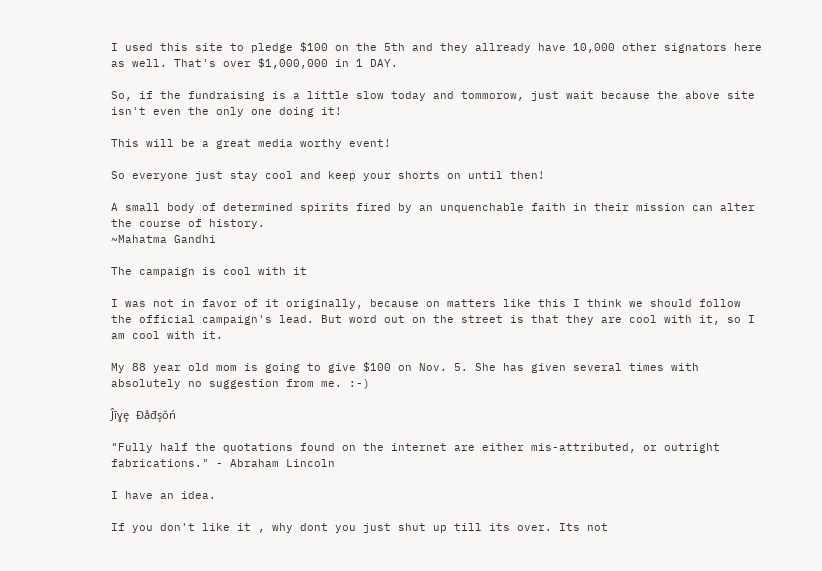I used this site to pledge $100 on the 5th and they allready have 10,000 other signators here as well. That's over $1,000,000 in 1 DAY.

So, if the fundraising is a little slow today and tommorow, just wait because the above site isn't even the only one doing it!

This will be a great media worthy event!

So everyone just stay cool and keep your shorts on until then!

A small body of determined spirits fired by an unquenchable faith in their mission can alter the course of history.
~Mahatma Gandhi

The campaign is cool with it

I was not in favor of it originally, because on matters like this I think we should follow the official campaign's lead. But word out on the street is that they are cool with it, so I am cool with it.

My 88 year old mom is going to give $100 on Nov. 5. She has given several times with absolutely no suggestion from me. :-)

Ĵīɣȩ Ɖåđşŏń

"Fully half the quotations found on the internet are either mis-attributed, or outright fabrications." - Abraham Lincoln

I have an idea.

If you don't like it , why dont you just shut up till its over. Its not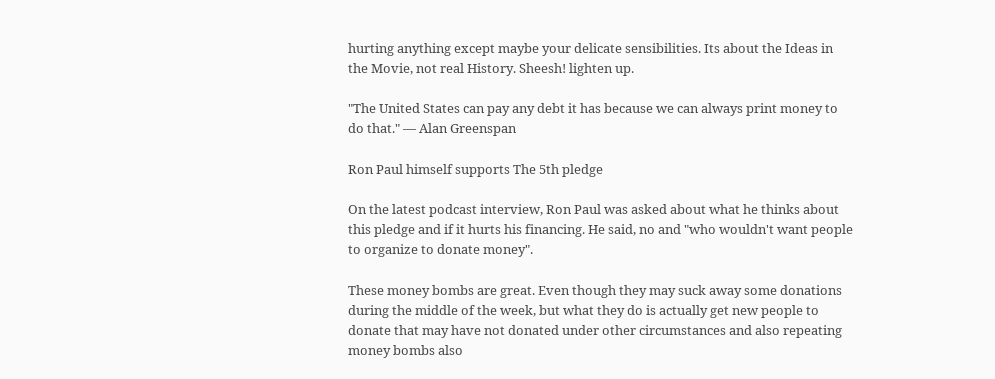hurting anything except maybe your delicate sensibilities. Its about the Ideas in the Movie, not real History. Sheesh! lighten up.

"The United States can pay any debt it has because we can always print money to do that." — Alan Greenspan

Ron Paul himself supports The 5th pledge

On the latest podcast interview, Ron Paul was asked about what he thinks about this pledge and if it hurts his financing. He said, no and "who wouldn't want people to organize to donate money".

These money bombs are great. Even though they may suck away some donations during the middle of the week, but what they do is actually get new people to donate that may have not donated under other circumstances and also repeating money bombs also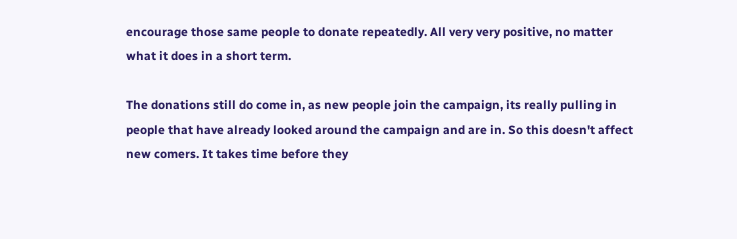encourage those same people to donate repeatedly. All very very positive, no matter what it does in a short term.

The donations still do come in, as new people join the campaign, its really pulling in people that have already looked around the campaign and are in. So this doesn't affect new comers. It takes time before they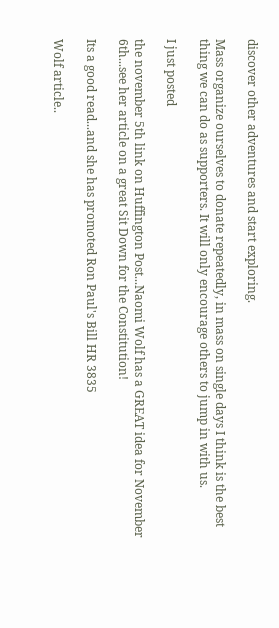discover other adventures and start exploring.

Mass organize ourselves to donate repeatedly, in mass on single days I think is the best thing we can do as supporters. It will only encourage others to jump in with us.

I just posted

the november 5th link on Huffington Post...Naomi Wolf has a GREAT idea for November 6th...see her article on a great Sit Down for the Constitution!

Its a good read...and she has promoted Ron Paul's Bill HR 3835

Wolf article..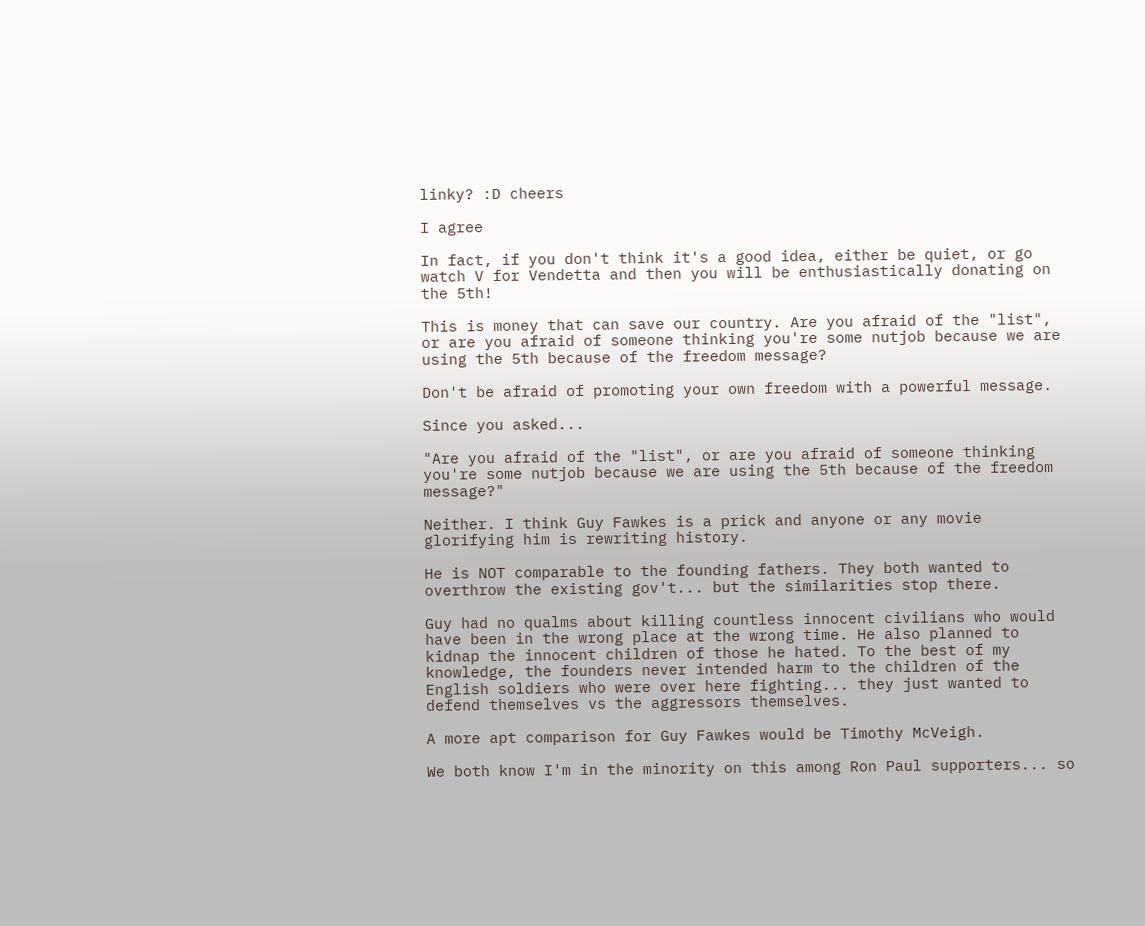linky? :D cheers

I agree

In fact, if you don't think it's a good idea, either be quiet, or go watch V for Vendetta and then you will be enthusiastically donating on the 5th!

This is money that can save our country. Are you afraid of the "list", or are you afraid of someone thinking you're some nutjob because we are using the 5th because of the freedom message?

Don't be afraid of promoting your own freedom with a powerful message.

Since you asked...

"Are you afraid of the "list", or are you afraid of someone thinking you're some nutjob because we are using the 5th because of the freedom message?"

Neither. I think Guy Fawkes is a prick and anyone or any movie glorifying him is rewriting history.

He is NOT comparable to the founding fathers. They both wanted to overthrow the existing gov't... but the similarities stop there.

Guy had no qualms about killing countless innocent civilians who would have been in the wrong place at the wrong time. He also planned to kidnap the innocent children of those he hated. To the best of my knowledge, the founders never intended harm to the children of the English soldiers who were over here fighting... they just wanted to defend themselves vs the aggressors themselves.

A more apt comparison for Guy Fawkes would be Timothy McVeigh.

We both know I'm in the minority on this among Ron Paul supporters... so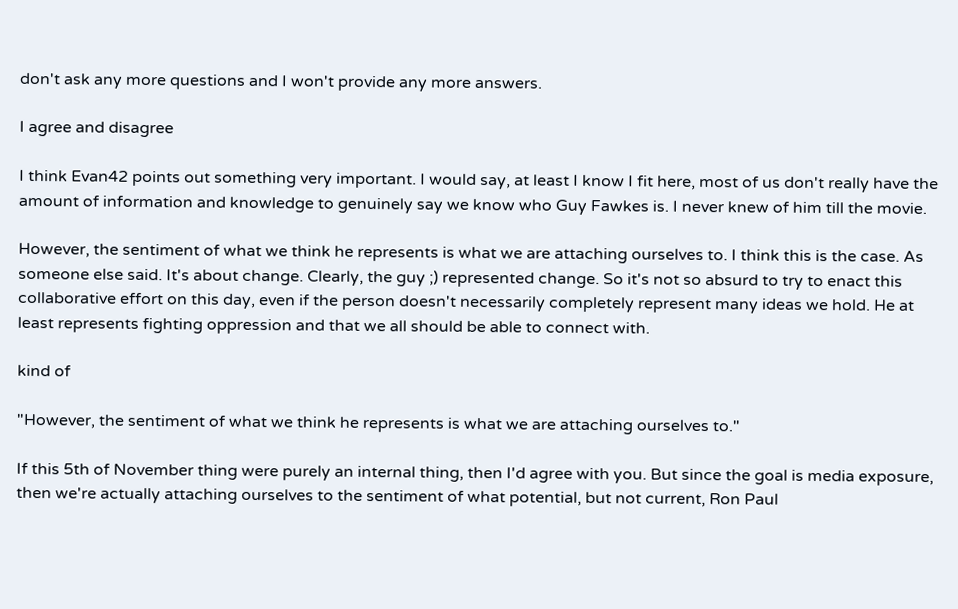don't ask any more questions and I won't provide any more answers.

I agree and disagree

I think Evan42 points out something very important. I would say, at least I know I fit here, most of us don't really have the amount of information and knowledge to genuinely say we know who Guy Fawkes is. I never knew of him till the movie.

However, the sentiment of what we think he represents is what we are attaching ourselves to. I think this is the case. As someone else said. It's about change. Clearly, the guy ;) represented change. So it's not so absurd to try to enact this collaborative effort on this day, even if the person doesn't necessarily completely represent many ideas we hold. He at least represents fighting oppression and that we all should be able to connect with.

kind of

"However, the sentiment of what we think he represents is what we are attaching ourselves to."

If this 5th of November thing were purely an internal thing, then I'd agree with you. But since the goal is media exposure, then we're actually attaching ourselves to the sentiment of what potential, but not current, Ron Paul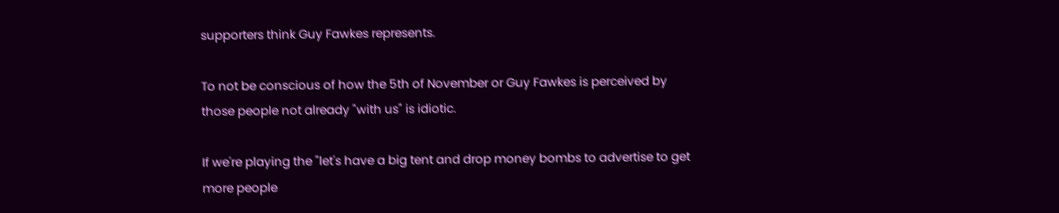supporters think Guy Fawkes represents.

To not be conscious of how the 5th of November or Guy Fawkes is perceived by those people not already "with us" is idiotic.

If we're playing the "let's have a big tent and drop money bombs to advertise to get more people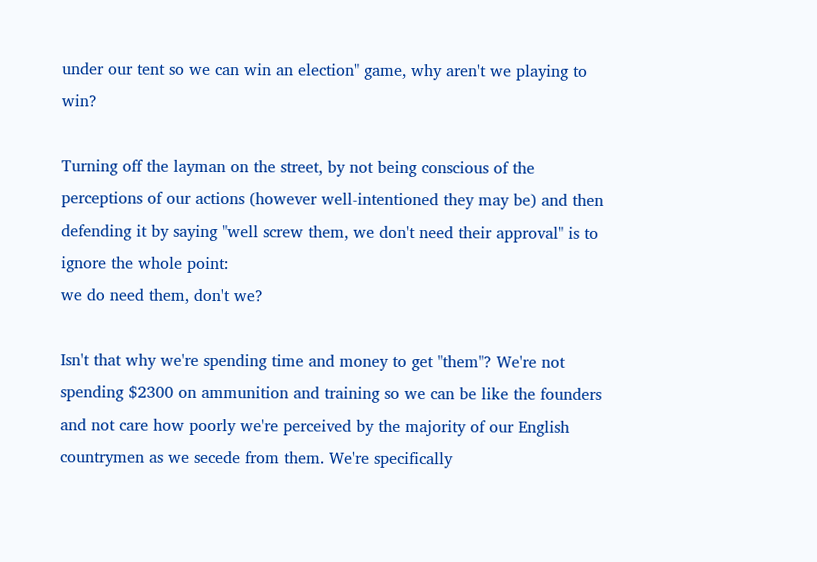under our tent so we can win an election" game, why aren't we playing to win?

Turning off the layman on the street, by not being conscious of the perceptions of our actions (however well-intentioned they may be) and then defending it by saying "well screw them, we don't need their approval" is to ignore the whole point:
we do need them, don't we?

Isn't that why we're spending time and money to get "them"? We're not spending $2300 on ammunition and training so we can be like the founders and not care how poorly we're perceived by the majority of our English countrymen as we secede from them. We're specifically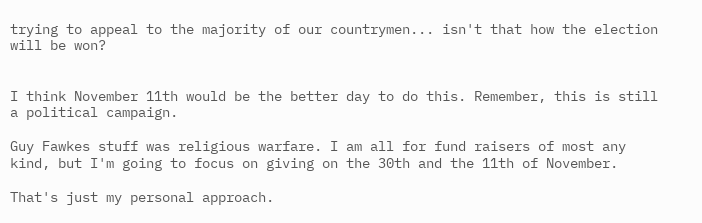trying to appeal to the majority of our countrymen... isn't that how the election will be won?


I think November 11th would be the better day to do this. Remember, this is still a political campaign.

Guy Fawkes stuff was religious warfare. I am all for fund raisers of most any kind, but I'm going to focus on giving on the 30th and the 11th of November.

That's just my personal approach.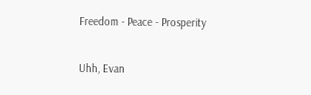Freedom - Peace - Prosperity

Uhh, Evan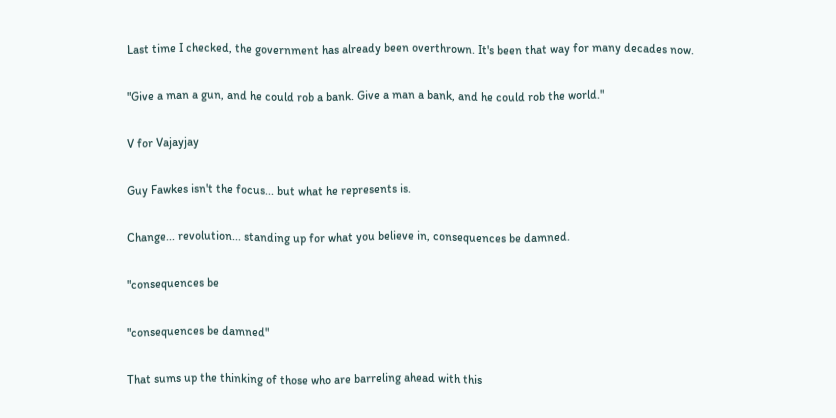Last time I checked, the government has already been overthrown. It's been that way for many decades now.

"Give a man a gun, and he could rob a bank. Give a man a bank, and he could rob the world."

V for Vajayjay

Guy Fawkes isn't the focus... but what he represents is.

Change... revolution... standing up for what you believe in, consequences be damned.

"consequences be

"consequences be damned"

That sums up the thinking of those who are barreling ahead with this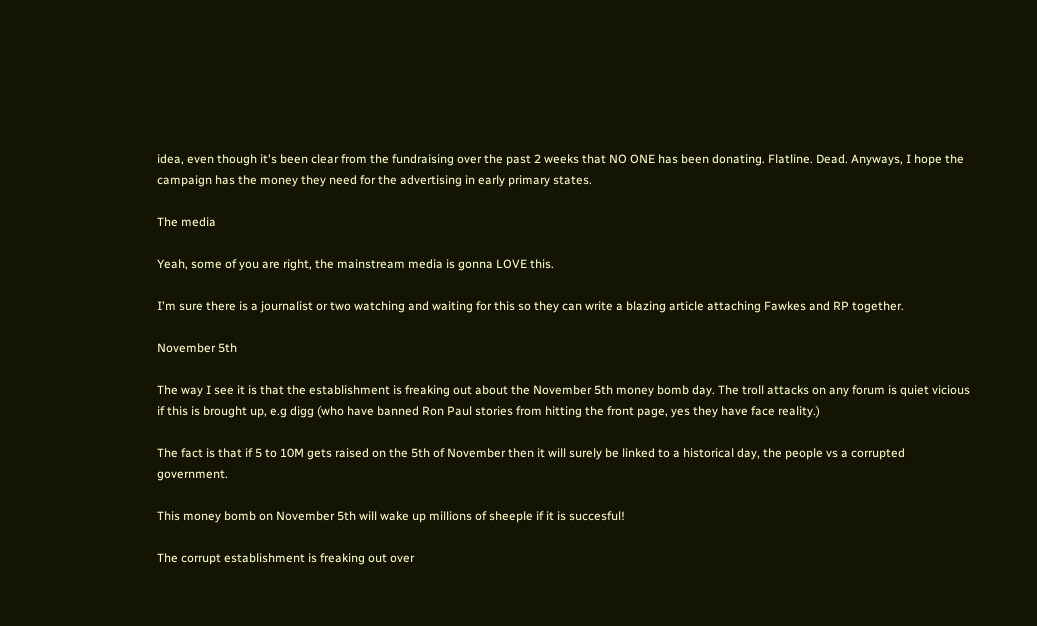idea, even though it's been clear from the fundraising over the past 2 weeks that NO ONE has been donating. Flatline. Dead. Anyways, I hope the campaign has the money they need for the advertising in early primary states.

The media

Yeah, some of you are right, the mainstream media is gonna LOVE this.

I'm sure there is a journalist or two watching and waiting for this so they can write a blazing article attaching Fawkes and RP together.

November 5th

The way I see it is that the establishment is freaking out about the November 5th money bomb day. The troll attacks on any forum is quiet vicious if this is brought up, e.g digg (who have banned Ron Paul stories from hitting the front page, yes they have face reality.)

The fact is that if 5 to 10M gets raised on the 5th of November then it will surely be linked to a historical day, the people vs a corrupted government.

This money bomb on November 5th will wake up millions of sheeple if it is succesful!

The corrupt establishment is freaking out over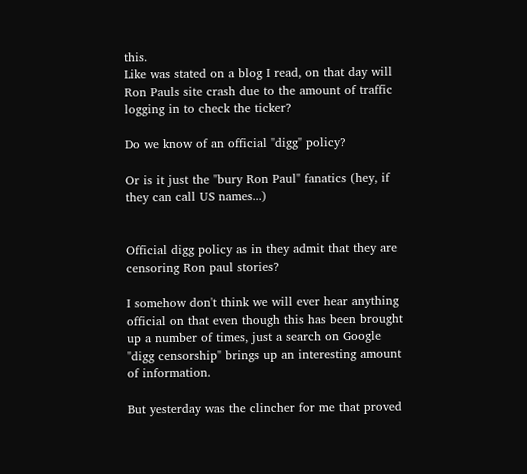this.
Like was stated on a blog I read, on that day will Ron Pauls site crash due to the amount of traffic logging in to check the ticker?

Do we know of an official "digg" policy?

Or is it just the "bury Ron Paul" fanatics (hey, if they can call US names...)


Official digg policy as in they admit that they are censoring Ron paul stories?

I somehow don't think we will ever hear anything official on that even though this has been brought up a number of times, just a search on Google "digg censorship" brings up an interesting amount of information.

But yesterday was the clincher for me that proved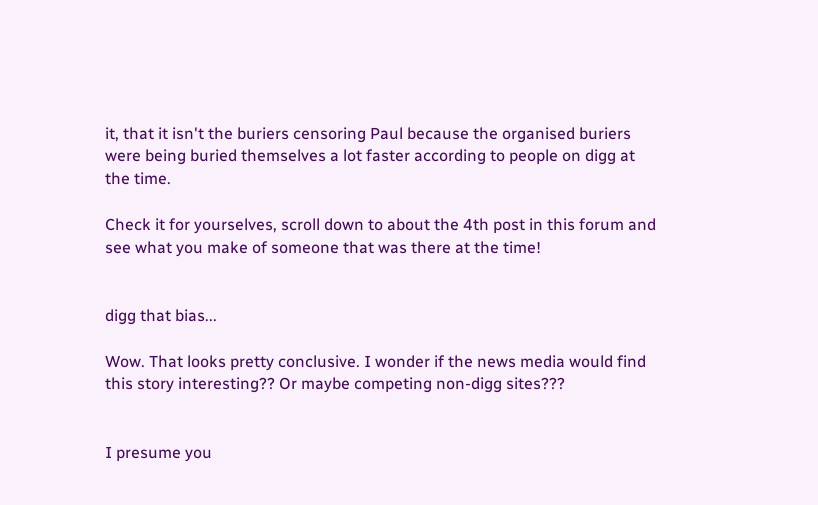it, that it isn't the buriers censoring Paul because the organised buriers were being buried themselves a lot faster according to people on digg at the time.

Check it for yourselves, scroll down to about the 4th post in this forum and see what you make of someone that was there at the time!


digg that bias...

Wow. That looks pretty conclusive. I wonder if the news media would find this story interesting?? Or maybe competing non-digg sites???


I presume you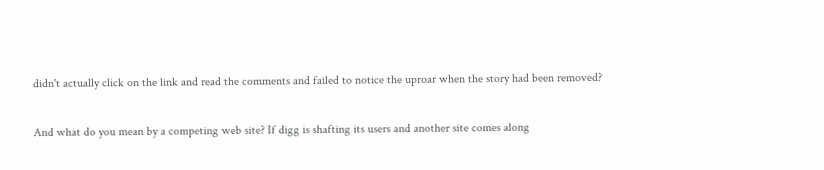didn't actually click on the link and read the comments and failed to notice the uproar when the story had been removed?

And what do you mean by a competing web site? If digg is shafting its users and another site comes along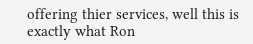offering thier services, well this is exactly what Ron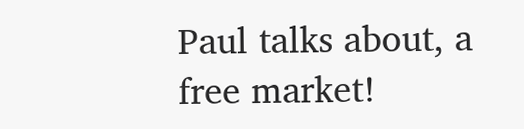Paul talks about, a free market!